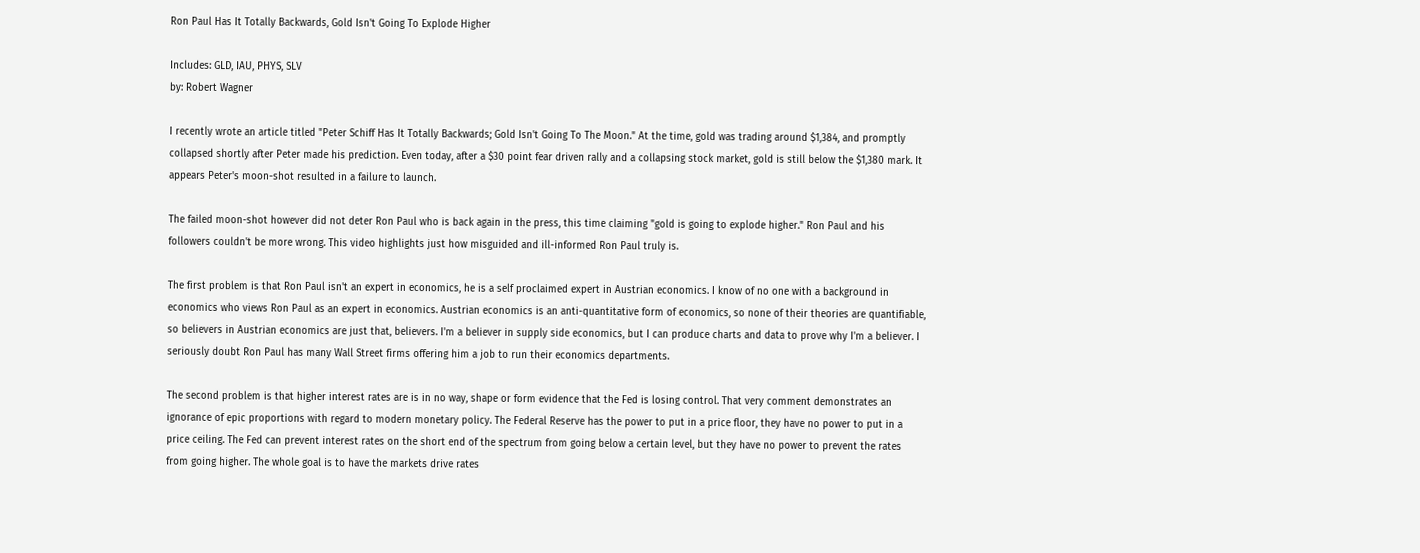Ron Paul Has It Totally Backwards, Gold Isn't Going To Explode Higher

Includes: GLD, IAU, PHYS, SLV
by: Robert Wagner

I recently wrote an article titled "Peter Schiff Has It Totally Backwards; Gold Isn't Going To The Moon." At the time, gold was trading around $1,384, and promptly collapsed shortly after Peter made his prediction. Even today, after a $30 point fear driven rally and a collapsing stock market, gold is still below the $1,380 mark. It appears Peter's moon-shot resulted in a failure to launch.

The failed moon-shot however did not deter Ron Paul who is back again in the press, this time claiming "gold is going to explode higher." Ron Paul and his followers couldn't be more wrong. This video highlights just how misguided and ill-informed Ron Paul truly is.

The first problem is that Ron Paul isn't an expert in economics, he is a self proclaimed expert in Austrian economics. I know of no one with a background in economics who views Ron Paul as an expert in economics. Austrian economics is an anti-quantitative form of economics, so none of their theories are quantifiable, so believers in Austrian economics are just that, believers. I'm a believer in supply side economics, but I can produce charts and data to prove why I'm a believer. I seriously doubt Ron Paul has many Wall Street firms offering him a job to run their economics departments.

The second problem is that higher interest rates are is in no way, shape or form evidence that the Fed is losing control. That very comment demonstrates an ignorance of epic proportions with regard to modern monetary policy. The Federal Reserve has the power to put in a price floor, they have no power to put in a price ceiling. The Fed can prevent interest rates on the short end of the spectrum from going below a certain level, but they have no power to prevent the rates from going higher. The whole goal is to have the markets drive rates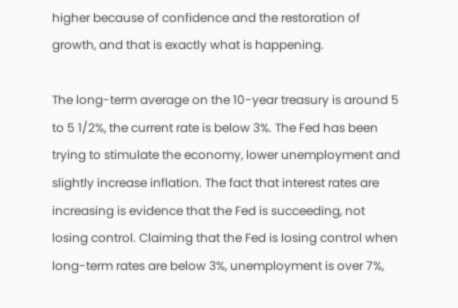higher because of confidence and the restoration of growth, and that is exactly what is happening.

The long-term average on the 10-year treasury is around 5 to 5 1/2%, the current rate is below 3%. The Fed has been trying to stimulate the economy, lower unemployment and slightly increase inflation. The fact that interest rates are increasing is evidence that the Fed is succeeding, not losing control. Claiming that the Fed is losing control when long-term rates are below 3%, unemployment is over 7%,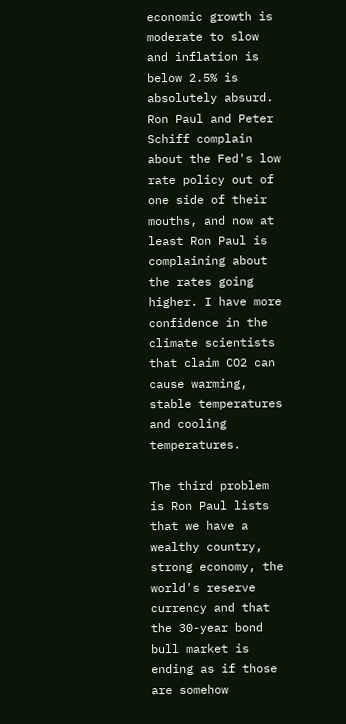economic growth is moderate to slow and inflation is below 2.5% is absolutely absurd. Ron Paul and Peter Schiff complain about the Fed's low rate policy out of one side of their mouths, and now at least Ron Paul is complaining about the rates going higher. I have more confidence in the climate scientists that claim CO2 can cause warming, stable temperatures and cooling temperatures.

The third problem is Ron Paul lists that we have a wealthy country, strong economy, the world's reserve currency and that the 30-year bond bull market is ending as if those are somehow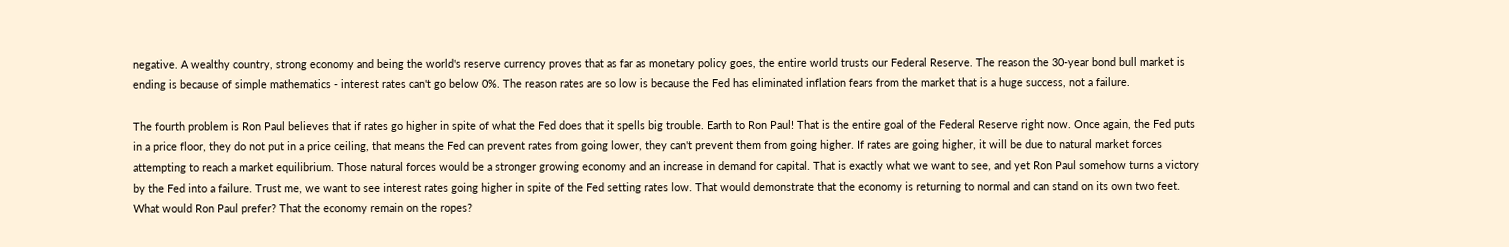negative. A wealthy country, strong economy and being the world's reserve currency proves that as far as monetary policy goes, the entire world trusts our Federal Reserve. The reason the 30-year bond bull market is ending is because of simple mathematics - interest rates can't go below 0%. The reason rates are so low is because the Fed has eliminated inflation fears from the market that is a huge success, not a failure.

The fourth problem is Ron Paul believes that if rates go higher in spite of what the Fed does that it spells big trouble. Earth to Ron Paul! That is the entire goal of the Federal Reserve right now. Once again, the Fed puts in a price floor, they do not put in a price ceiling, that means the Fed can prevent rates from going lower, they can't prevent them from going higher. If rates are going higher, it will be due to natural market forces attempting to reach a market equilibrium. Those natural forces would be a stronger growing economy and an increase in demand for capital. That is exactly what we want to see, and yet Ron Paul somehow turns a victory by the Fed into a failure. Trust me, we want to see interest rates going higher in spite of the Fed setting rates low. That would demonstrate that the economy is returning to normal and can stand on its own two feet. What would Ron Paul prefer? That the economy remain on the ropes?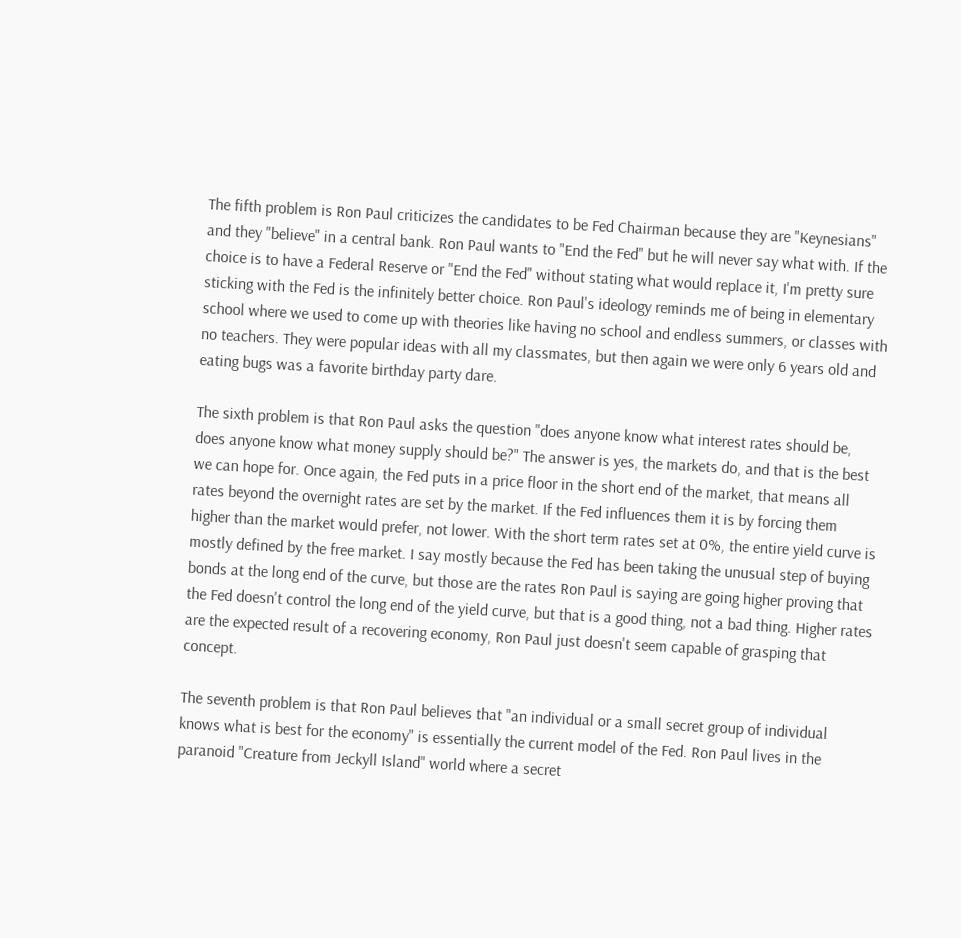The fifth problem is Ron Paul criticizes the candidates to be Fed Chairman because they are "Keynesians" and they "believe" in a central bank. Ron Paul wants to "End the Fed" but he will never say what with. If the choice is to have a Federal Reserve or "End the Fed" without stating what would replace it, I'm pretty sure sticking with the Fed is the infinitely better choice. Ron Paul's ideology reminds me of being in elementary school where we used to come up with theories like having no school and endless summers, or classes with no teachers. They were popular ideas with all my classmates, but then again we were only 6 years old and eating bugs was a favorite birthday party dare.

The sixth problem is that Ron Paul asks the question "does anyone know what interest rates should be, does anyone know what money supply should be?" The answer is yes, the markets do, and that is the best we can hope for. Once again, the Fed puts in a price floor in the short end of the market, that means all rates beyond the overnight rates are set by the market. If the Fed influences them it is by forcing them higher than the market would prefer, not lower. With the short term rates set at 0%, the entire yield curve is mostly defined by the free market. I say mostly because the Fed has been taking the unusual step of buying bonds at the long end of the curve, but those are the rates Ron Paul is saying are going higher proving that the Fed doesn't control the long end of the yield curve, but that is a good thing, not a bad thing. Higher rates are the expected result of a recovering economy, Ron Paul just doesn't seem capable of grasping that concept.

The seventh problem is that Ron Paul believes that "an individual or a small secret group of individual knows what is best for the economy" is essentially the current model of the Fed. Ron Paul lives in the paranoid "Creature from Jeckyll Island" world where a secret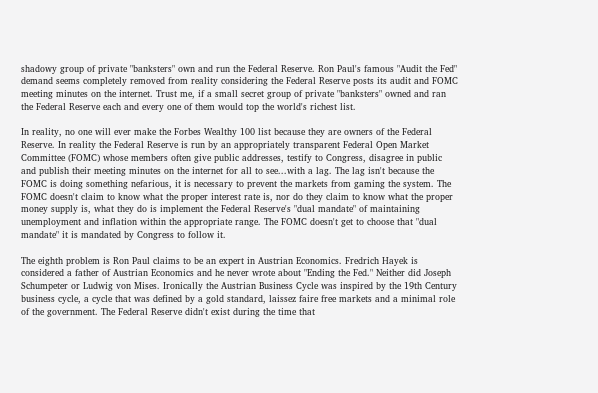shadowy group of private "banksters" own and run the Federal Reserve. Ron Paul's famous "Audit the Fed" demand seems completely removed from reality considering the Federal Reserve posts its audit and FOMC meeting minutes on the internet. Trust me, if a small secret group of private "banksters" owned and ran the Federal Reserve each and every one of them would top the world's richest list.

In reality, no one will ever make the Forbes Wealthy 100 list because they are owners of the Federal Reserve. In reality the Federal Reserve is run by an appropriately transparent Federal Open Market Committee (FOMC) whose members often give public addresses, testify to Congress, disagree in public and publish their meeting minutes on the internet for all to see...with a lag. The lag isn't because the FOMC is doing something nefarious, it is necessary to prevent the markets from gaming the system. The FOMC doesn't claim to know what the proper interest rate is, nor do they claim to know what the proper money supply is, what they do is implement the Federal Reserve's "dual mandate" of maintaining unemployment and inflation within the appropriate range. The FOMC doesn't get to choose that "dual mandate" it is mandated by Congress to follow it.

The eighth problem is Ron Paul claims to be an expert in Austrian Economics. Fredrich Hayek is considered a father of Austrian Economics and he never wrote about "Ending the Fed." Neither did Joseph Schumpeter or Ludwig von Mises. Ironically the Austrian Business Cycle was inspired by the 19th Century business cycle, a cycle that was defined by a gold standard, laissez faire free markets and a minimal role of the government. The Federal Reserve didn't exist during the time that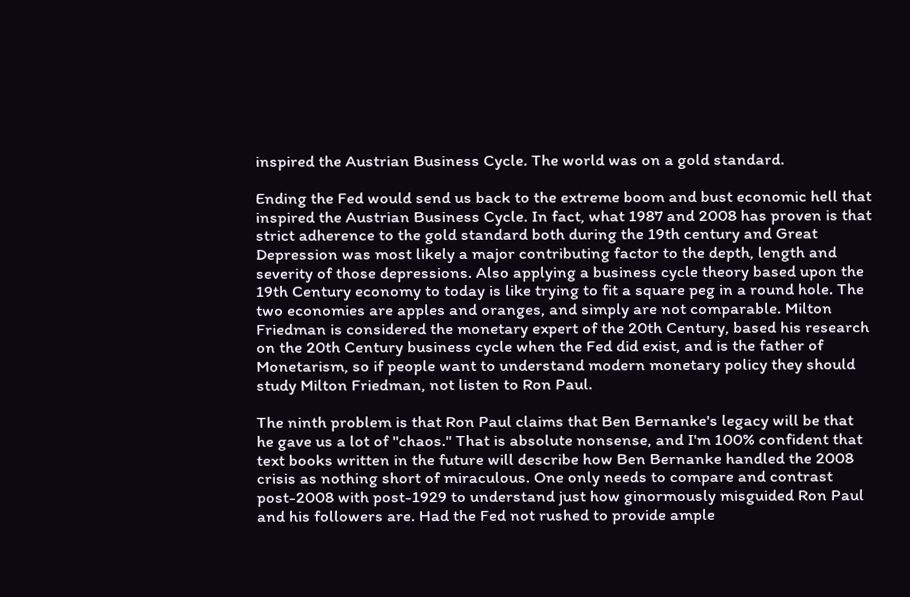inspired the Austrian Business Cycle. The world was on a gold standard.

Ending the Fed would send us back to the extreme boom and bust economic hell that inspired the Austrian Business Cycle. In fact, what 1987 and 2008 has proven is that strict adherence to the gold standard both during the 19th century and Great Depression was most likely a major contributing factor to the depth, length and severity of those depressions. Also applying a business cycle theory based upon the 19th Century economy to today is like trying to fit a square peg in a round hole. The two economies are apples and oranges, and simply are not comparable. Milton Friedman is considered the monetary expert of the 20th Century, based his research on the 20th Century business cycle when the Fed did exist, and is the father of Monetarism, so if people want to understand modern monetary policy they should study Milton Friedman, not listen to Ron Paul.

The ninth problem is that Ron Paul claims that Ben Bernanke's legacy will be that he gave us a lot of "chaos." That is absolute nonsense, and I'm 100% confident that text books written in the future will describe how Ben Bernanke handled the 2008 crisis as nothing short of miraculous. One only needs to compare and contrast post-2008 with post-1929 to understand just how ginormously misguided Ron Paul and his followers are. Had the Fed not rushed to provide ample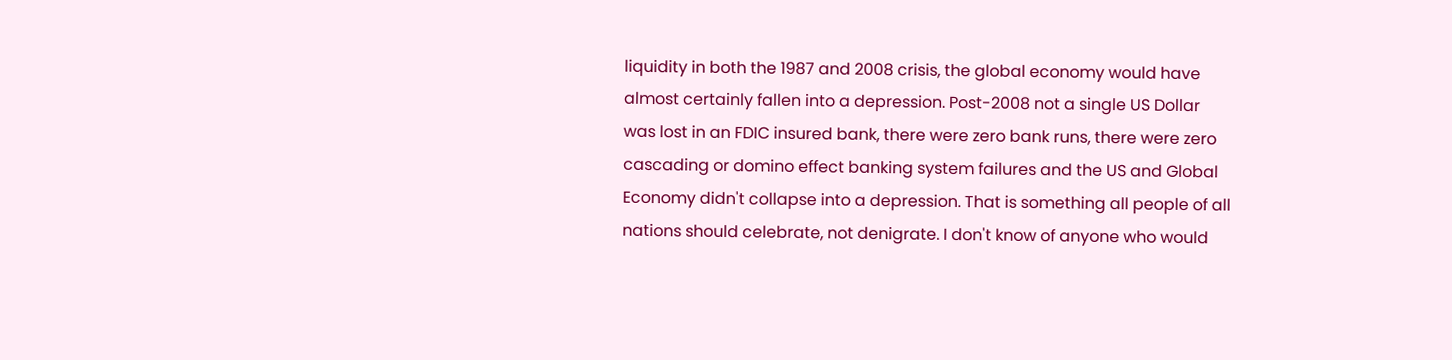liquidity in both the 1987 and 2008 crisis, the global economy would have almost certainly fallen into a depression. Post-2008 not a single US Dollar was lost in an FDIC insured bank, there were zero bank runs, there were zero cascading or domino effect banking system failures and the US and Global Economy didn't collapse into a depression. That is something all people of all nations should celebrate, not denigrate. I don't know of anyone who would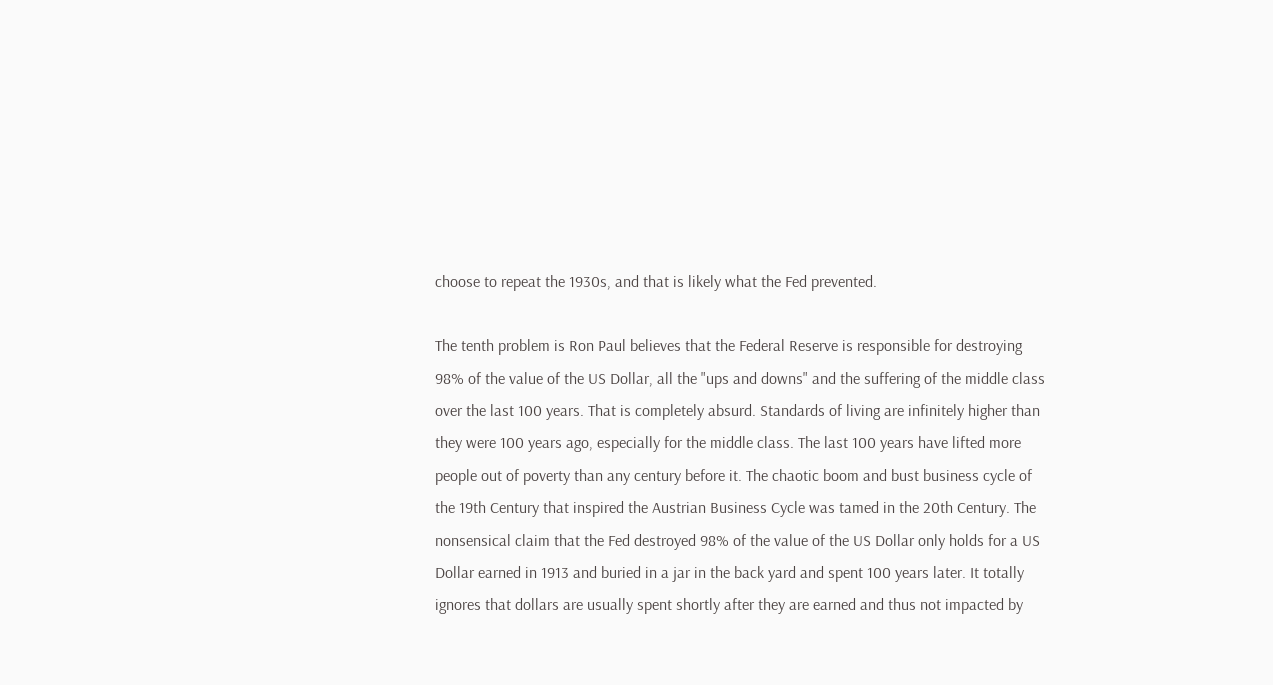choose to repeat the 1930s, and that is likely what the Fed prevented.

The tenth problem is Ron Paul believes that the Federal Reserve is responsible for destroying 98% of the value of the US Dollar, all the "ups and downs" and the suffering of the middle class over the last 100 years. That is completely absurd. Standards of living are infinitely higher than they were 100 years ago, especially for the middle class. The last 100 years have lifted more people out of poverty than any century before it. The chaotic boom and bust business cycle of the 19th Century that inspired the Austrian Business Cycle was tamed in the 20th Century. The nonsensical claim that the Fed destroyed 98% of the value of the US Dollar only holds for a US Dollar earned in 1913 and buried in a jar in the back yard and spent 100 years later. It totally ignores that dollars are usually spent shortly after they are earned and thus not impacted by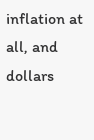inflation at all, and dollars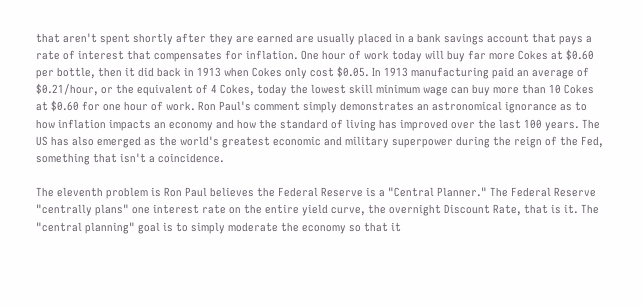that aren't spent shortly after they are earned are usually placed in a bank savings account that pays a rate of interest that compensates for inflation. One hour of work today will buy far more Cokes at $0.60 per bottle, then it did back in 1913 when Cokes only cost $0.05. In 1913 manufacturing paid an average of $0.21/hour, or the equivalent of 4 Cokes, today the lowest skill minimum wage can buy more than 10 Cokes at $0.60 for one hour of work. Ron Paul's comment simply demonstrates an astronomical ignorance as to how inflation impacts an economy and how the standard of living has improved over the last 100 years. The US has also emerged as the world's greatest economic and military superpower during the reign of the Fed, something that isn't a coincidence.

The eleventh problem is Ron Paul believes the Federal Reserve is a "Central Planner." The Federal Reserve "centrally plans" one interest rate on the entire yield curve, the overnight Discount Rate, that is it. The "central planning" goal is to simply moderate the economy so that it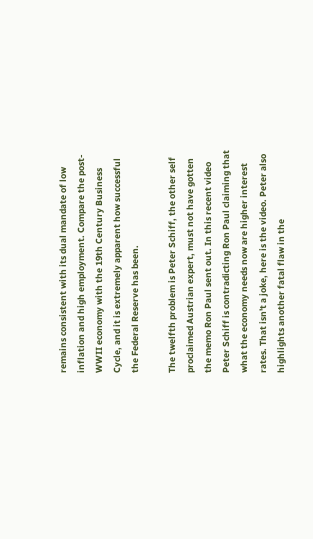remains consistent with its dual mandate of low inflation and high employment. Compare the post-WWII economy with the 19th Century Business Cycle, and it is extremely apparent how successful the Federal Reserve has been.

The twelfth problem is Peter Schiff, the other self proclaimed Austrian expert, must not have gotten the memo Ron Paul sent out. In this recent video Peter Schiff is contradicting Ron Paul claiming that what the economy needs now are higher interest rates. That isn't a joke, here is the video. Peter also highlights another fatal flaw in the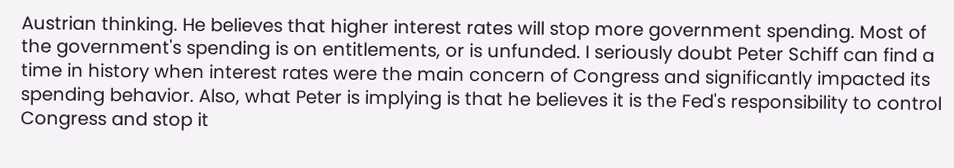Austrian thinking. He believes that higher interest rates will stop more government spending. Most of the government's spending is on entitlements, or is unfunded. I seriously doubt Peter Schiff can find a time in history when interest rates were the main concern of Congress and significantly impacted its spending behavior. Also, what Peter is implying is that he believes it is the Fed's responsibility to control Congress and stop it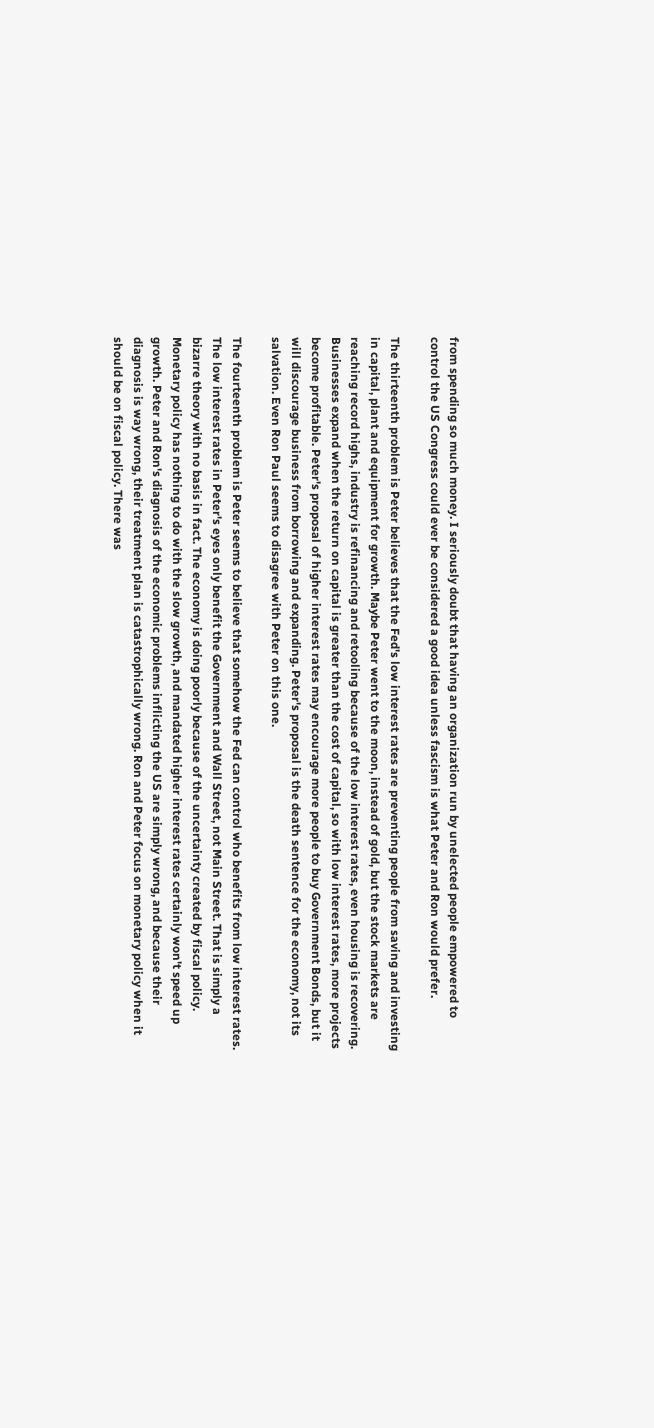from spending so much money. I seriously doubt that having an organization run by unelected people empowered to control the US Congress could ever be considered a good idea unless fascism is what Peter and Ron would prefer.

The thirteenth problem is Peter believes that the Fed's low interest rates are preventing people from saving and investing in capital, plant and equipment for growth. Maybe Peter went to the moon, instead of gold, but the stock markets are reaching record highs, industry is refinancing and retooling because of the low interest rates, even housing is recovering. Businesses expand when the return on capital is greater than the cost of capital, so with low interest rates, more projects become profitable. Peter's proposal of higher interest rates may encourage more people to buy Government Bonds, but it will discourage business from borrowing and expanding. Peter's proposal is the death sentence for the economy, not its salvation. Even Ron Paul seems to disagree with Peter on this one.

The fourteenth problem is Peter seems to believe that somehow the Fed can control who benefits from low interest rates. The low interest rates in Peter's eyes only benefit the Government and Wall Street, not Main Street. That is simply a bizarre theory with no basis in fact. The economy is doing poorly because of the uncertainty created by fiscal policy. Monetary policy has nothing to do with the slow growth, and mandated higher interest rates certainly won't speed up growth. Peter and Ron's diagnosis of the economic problems inflicting the US are simply wrong, and because their diagnosis is way wrong, their treatment plan is catastrophically wrong. Ron and Peter focus on monetary policy when it should be on fiscal policy. There was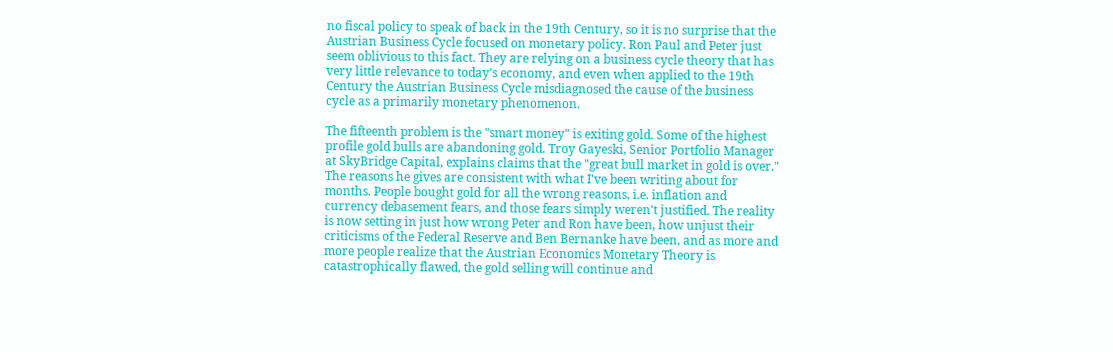no fiscal policy to speak of back in the 19th Century, so it is no surprise that the Austrian Business Cycle focused on monetary policy. Ron Paul and Peter just seem oblivious to this fact. They are relying on a business cycle theory that has very little relevance to today's economy, and even when applied to the 19th Century the Austrian Business Cycle misdiagnosed the cause of the business cycle as a primarily monetary phenomenon.

The fifteenth problem is the "smart money" is exiting gold. Some of the highest profile gold bulls are abandoning gold. Troy Gayeski, Senior Portfolio Manager at SkyBridge Capital, explains claims that the "great bull market in gold is over." The reasons he gives are consistent with what I've been writing about for months. People bought gold for all the wrong reasons, i.e. inflation and currency debasement fears, and those fears simply weren't justified. The reality is now setting in just how wrong Peter and Ron have been, how unjust their criticisms of the Federal Reserve and Ben Bernanke have been, and as more and more people realize that the Austrian Economics Monetary Theory is catastrophically flawed, the gold selling will continue and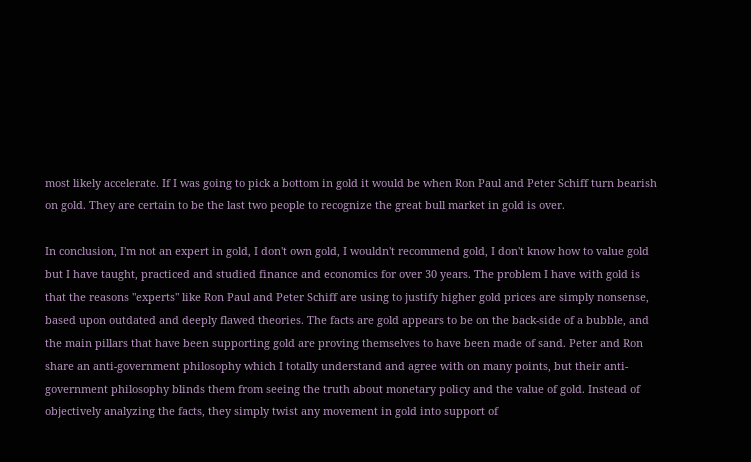most likely accelerate. If I was going to pick a bottom in gold it would be when Ron Paul and Peter Schiff turn bearish on gold. They are certain to be the last two people to recognize the great bull market in gold is over.

In conclusion, I'm not an expert in gold, I don't own gold, I wouldn't recommend gold, I don't know how to value gold but I have taught, practiced and studied finance and economics for over 30 years. The problem I have with gold is that the reasons "experts" like Ron Paul and Peter Schiff are using to justify higher gold prices are simply nonsense, based upon outdated and deeply flawed theories. The facts are gold appears to be on the back-side of a bubble, and the main pillars that have been supporting gold are proving themselves to have been made of sand. Peter and Ron share an anti-government philosophy which I totally understand and agree with on many points, but their anti-government philosophy blinds them from seeing the truth about monetary policy and the value of gold. Instead of objectively analyzing the facts, they simply twist any movement in gold into support of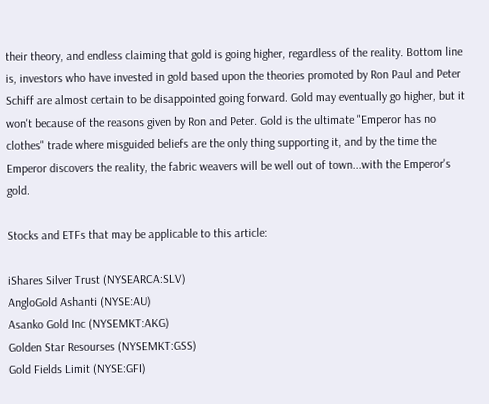their theory, and endless claiming that gold is going higher, regardless of the reality. Bottom line is, investors who have invested in gold based upon the theories promoted by Ron Paul and Peter Schiff are almost certain to be disappointed going forward. Gold may eventually go higher, but it won't because of the reasons given by Ron and Peter. Gold is the ultimate "Emperor has no clothes" trade where misguided beliefs are the only thing supporting it, and by the time the Emperor discovers the reality, the fabric weavers will be well out of town...with the Emperor's gold.

Stocks and ETFs that may be applicable to this article:

iShares Silver Trust (NYSEARCA:SLV)
AngloGold Ashanti (NYSE:AU)
Asanko Gold Inc (NYSEMKT:AKG)
Golden Star Resourses (NYSEMKT:GSS)
Gold Fields Limit (NYSE:GFI)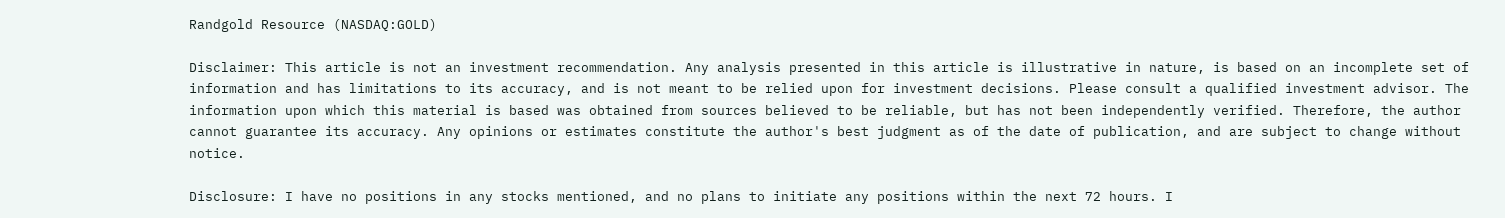Randgold Resource (NASDAQ:GOLD)

Disclaimer: This article is not an investment recommendation. Any analysis presented in this article is illustrative in nature, is based on an incomplete set of information and has limitations to its accuracy, and is not meant to be relied upon for investment decisions. Please consult a qualified investment advisor. The information upon which this material is based was obtained from sources believed to be reliable, but has not been independently verified. Therefore, the author cannot guarantee its accuracy. Any opinions or estimates constitute the author's best judgment as of the date of publication, and are subject to change without notice.

Disclosure: I have no positions in any stocks mentioned, and no plans to initiate any positions within the next 72 hours. I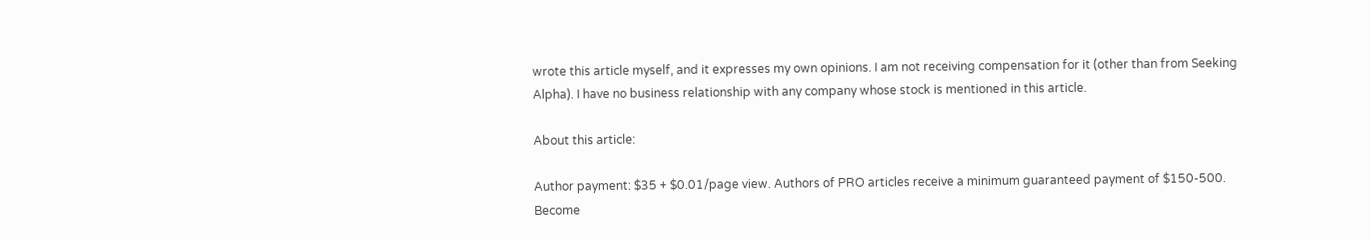wrote this article myself, and it expresses my own opinions. I am not receiving compensation for it (other than from Seeking Alpha). I have no business relationship with any company whose stock is mentioned in this article.

About this article:

Author payment: $35 + $0.01/page view. Authors of PRO articles receive a minimum guaranteed payment of $150-500. Become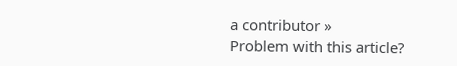a contributor »
Problem with this article?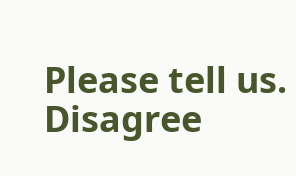Please tell us. Disagree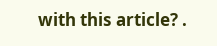with this article? .